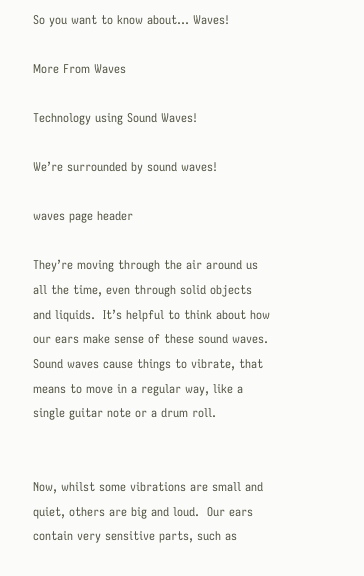So you want to know about... Waves!

More From Waves

Technology using Sound Waves!

We’re surrounded by sound waves!

waves page header

They’re moving through the air around us all the time, even through solid objects and liquids.  It’s helpful to think about how our ears make sense of these sound waves.  Sound waves cause things to vibrate, that means to move in a regular way, like a single guitar note or a drum roll.


Now, whilst some vibrations are small and quiet, others are big and loud.  Our ears contain very sensitive parts, such as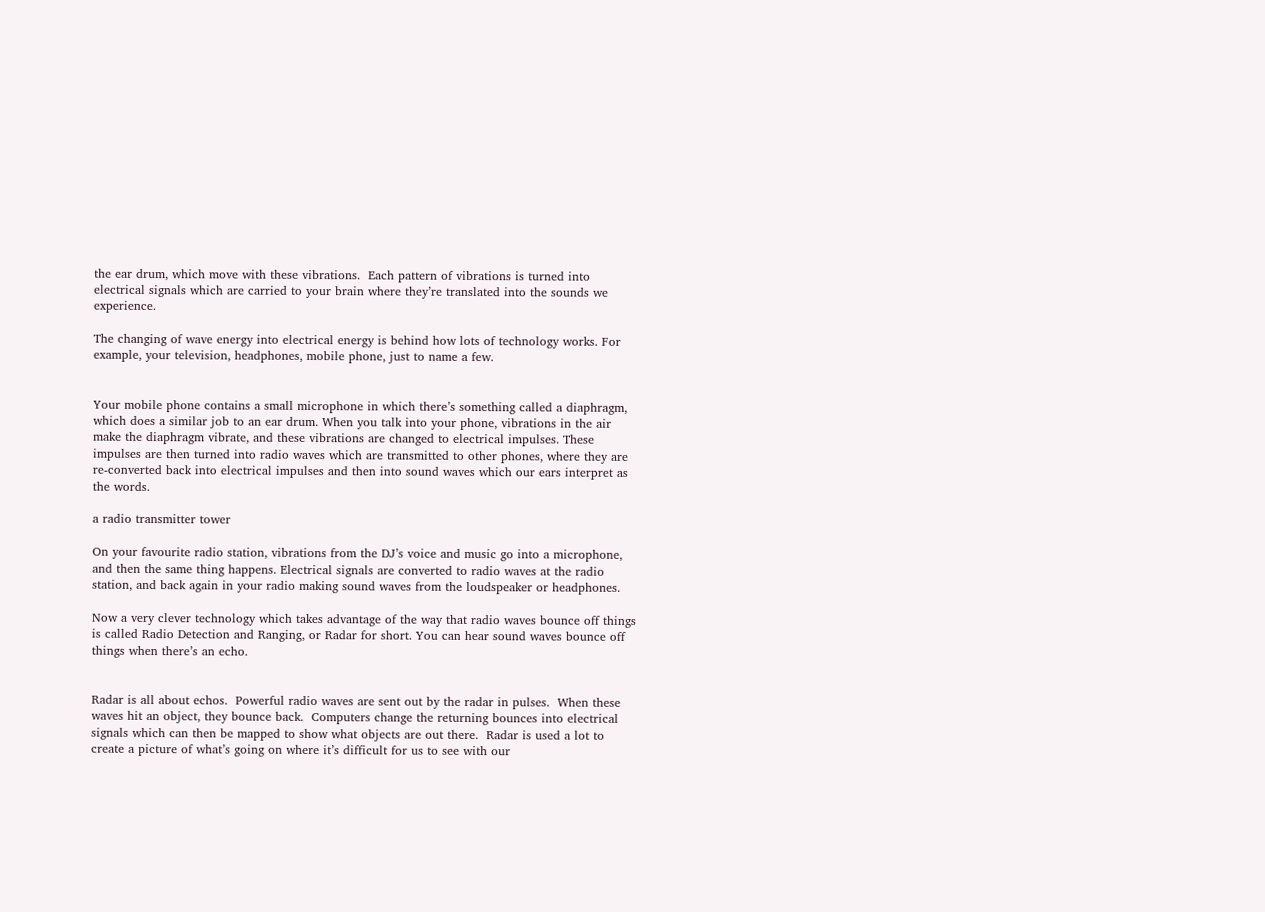the ear drum, which move with these vibrations.  Each pattern of vibrations is turned into electrical signals which are carried to your brain where they’re translated into the sounds we experience.

The changing of wave energy into electrical energy is behind how lots of technology works. For example, your television, headphones, mobile phone, just to name a few.


Your mobile phone contains a small microphone in which there’s something called a diaphragm, which does a similar job to an ear drum. When you talk into your phone, vibrations in the air make the diaphragm vibrate, and these vibrations are changed to electrical impulses. These impulses are then turned into radio waves which are transmitted to other phones, where they are re-converted back into electrical impulses and then into sound waves which our ears interpret as the words.

a radio transmitter tower

On your favourite radio station, vibrations from the DJ’s voice and music go into a microphone, and then the same thing happens. Electrical signals are converted to radio waves at the radio station, and back again in your radio making sound waves from the loudspeaker or headphones.

Now a very clever technology which takes advantage of the way that radio waves bounce off things is called Radio Detection and Ranging, or Radar for short. You can hear sound waves bounce off things when there’s an echo.


Radar is all about echos.  Powerful radio waves are sent out by the radar in pulses.  When these waves hit an object, they bounce back.  Computers change the returning bounces into electrical signals which can then be mapped to show what objects are out there.  Radar is used a lot to create a picture of what’s going on where it’s difficult for us to see with our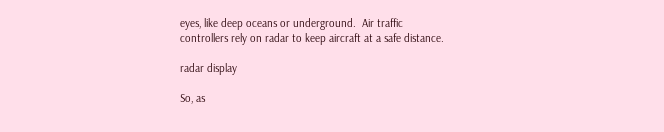eyes, like deep oceans or underground.  Air traffic controllers rely on radar to keep aircraft at a safe distance.

radar display

So, as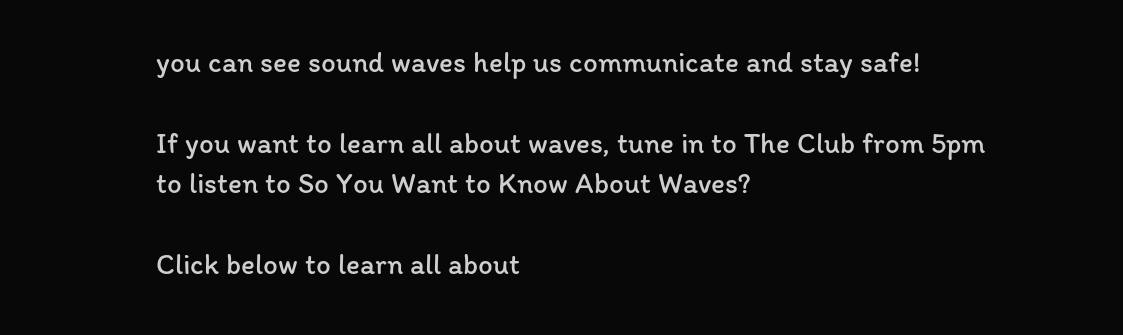you can see sound waves help us communicate and stay safe!

If you want to learn all about waves, tune in to The Club from 5pm to listen to So You Want to Know About Waves?

Click below to learn all about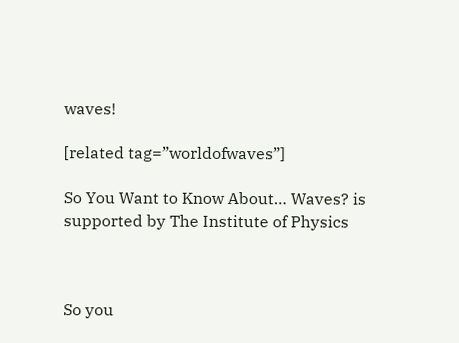waves!

[related tag=”worldofwaves”]

So You Want to Know About… Waves? is supported by The Institute of Physics



So you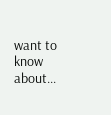want to know about...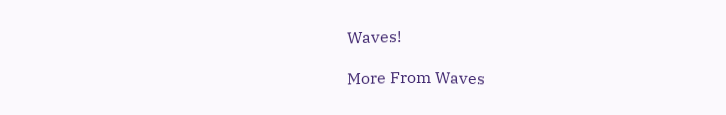Waves!

More From Waves